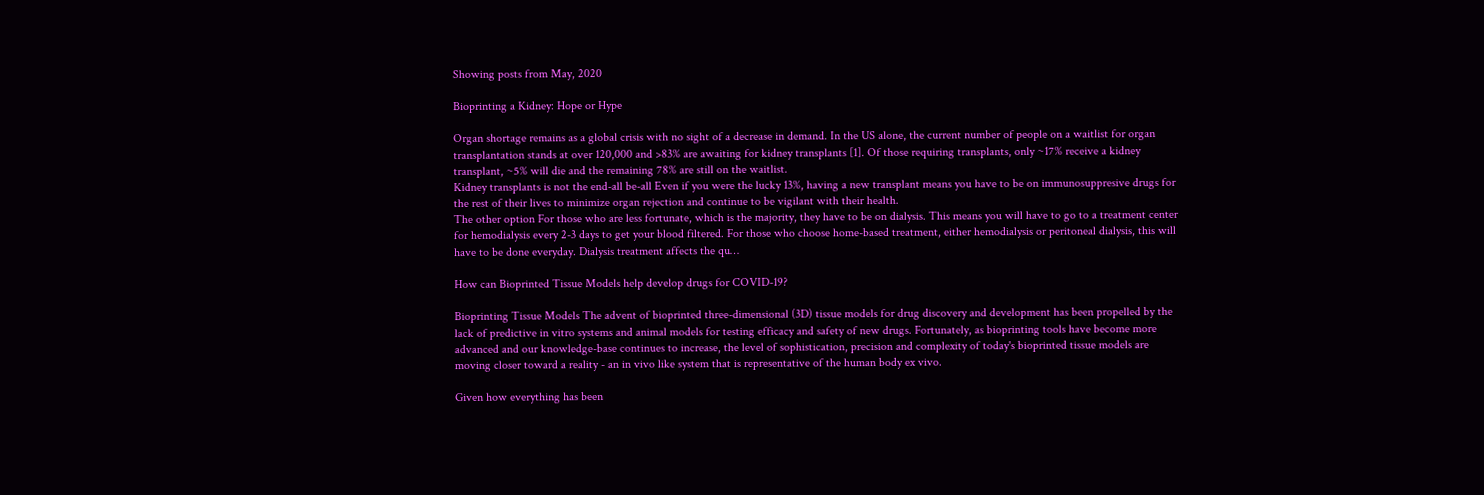Showing posts from May, 2020

Bioprinting a Kidney: Hope or Hype

Organ shortage remains as a global crisis with no sight of a decrease in demand. In the US alone, the current number of people on a waitlist for organ transplantation stands at over 120,000 and >83% are awaiting for kidney transplants [1]. Of those requiring transplants, only ~17% receive a kidney transplant, ~5% will die and the remaining 78% are still on the waitlist.
Kidney transplants is not the end-all be-all Even if you were the lucky 13%, having a new transplant means you have to be on immunosuppresive drugs for the rest of their lives to minimize organ rejection and continue to be vigilant with their health.
The other option For those who are less fortunate, which is the majority, they have to be on dialysis. This means you will have to go to a treatment center for hemodialysis every 2-3 days to get your blood filtered. For those who choose home-based treatment, either hemodialysis or peritoneal dialysis, this will have to be done everyday. Dialysis treatment affects the qu…

How can Bioprinted Tissue Models help develop drugs for COVID-19?

Bioprinting Tissue Models The advent of bioprinted three-dimensional (3D) tissue models for drug discovery and development has been propelled by the lack of predictive in vitro systems and animal models for testing efficacy and safety of new drugs. Fortunately, as bioprinting tools have become more advanced and our knowledge-base continues to increase, the level of sophistication, precision and complexity of today's bioprinted tissue models are moving closer toward a reality - an in vivo like system that is representative of the human body ex vivo.

Given how everything has been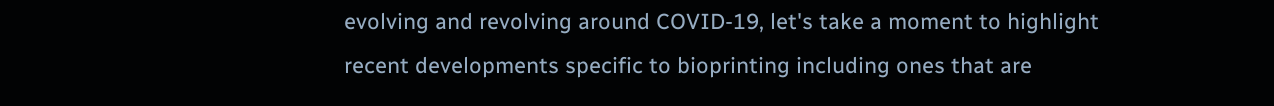evolving and revolving around COVID-19, let's take a moment to highlight recent developments specific to bioprinting including ones that are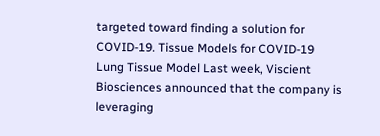targeted toward finding a solution for COVID-19. Tissue Models for COVID-19 Lung Tissue Model Last week, Viscient Biosciences announced that the company is leveraging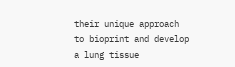their unique approach to bioprint and develop a lung tissue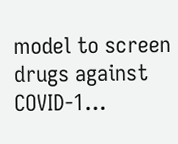model to screen drugs against COVID-1…